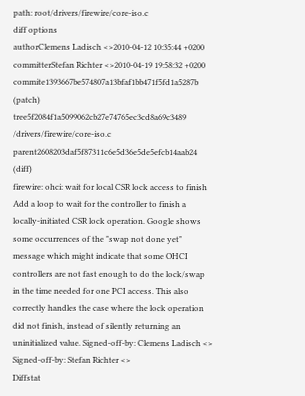path: root/drivers/firewire/core-iso.c
diff options
authorClemens Ladisch <>2010-04-12 10:35:44 +0200
committerStefan Richter <>2010-04-19 19:58:32 +0200
commite1393667be574807a13bfaf1bb471f5fd1a5287b (patch)
tree5f2084f1a5099062cb27e74765ec3cd8a69c3489 /drivers/firewire/core-iso.c
parent2608203daf5f87311c6e5d36e5de5efcb14aab24 (diff)
firewire: ohci: wait for local CSR lock access to finish
Add a loop to wait for the controller to finish a locally-initiated CSR lock operation. Google shows some occurrences of the "swap not done yet" message which might indicate that some OHCI controllers are not fast enough to do the lock/swap in the time needed for one PCI access. This also correctly handles the case where the lock operation did not finish, instead of silently returning an uninitialized value. Signed-off-by: Clemens Ladisch <> Signed-off-by: Stefan Richter <>
Diffstat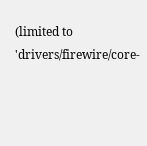(limited to 'drivers/firewire/core-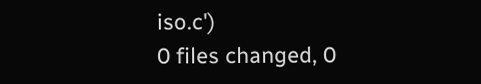iso.c')
0 files changed, 0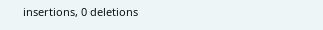insertions, 0 deletions